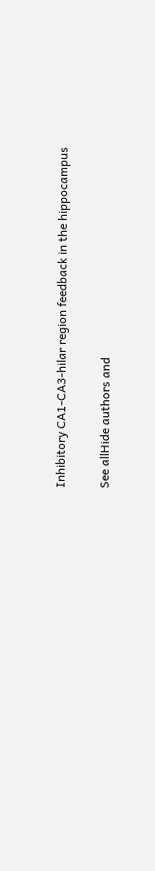Inhibitory CA1-CA3-hilar region feedback in the hippocampus

See allHide authors and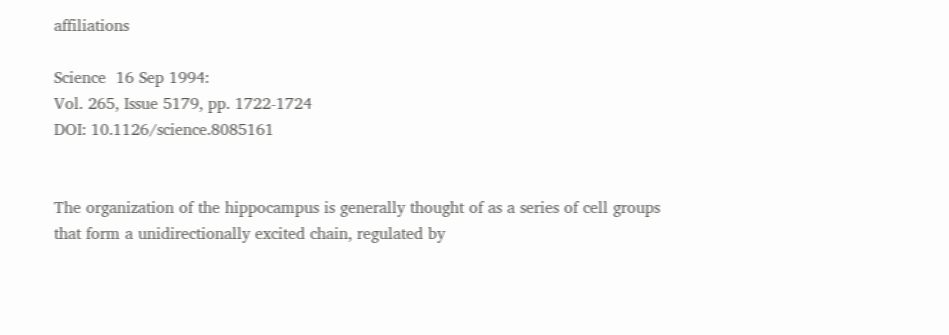affiliations

Science  16 Sep 1994:
Vol. 265, Issue 5179, pp. 1722-1724
DOI: 10.1126/science.8085161


The organization of the hippocampus is generally thought of as a series of cell groups that form a unidirectionally excited chain, regulated by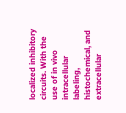localized inhibitory circuits. With the use of in vivo intracellular labeling, histochemical, and extracellular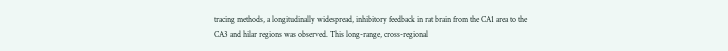tracing methods, a longitudinally widespread, inhibitory feedback in rat brain from the CA1 area to the CA3 and hilar regions was observed. This long-range, cross-regional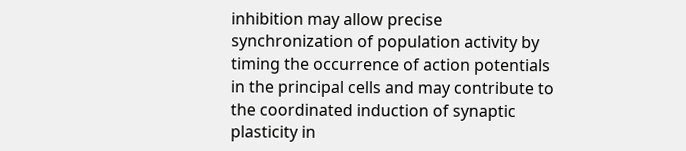inhibition may allow precise synchronization of population activity by timing the occurrence of action potentials in the principal cells and may contribute to the coordinated induction of synaptic plasticity in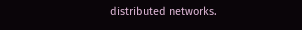distributed networks.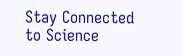Stay Connected to Science